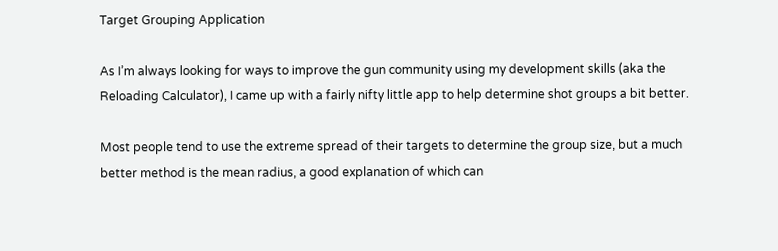Target Grouping Application

As I’m always looking for ways to improve the gun community using my development skills (aka the Reloading Calculator), I came up with a fairly nifty little app to help determine shot groups a bit better.

Most people tend to use the extreme spread of their targets to determine the group size, but a much better method is the mean radius, a good explanation of which can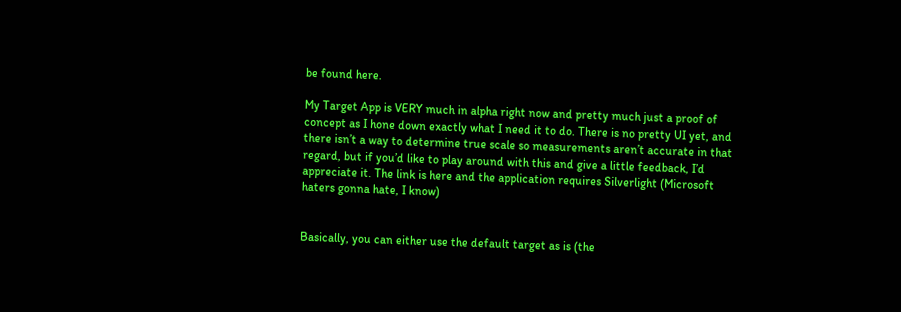be found here.

My Target App is VERY much in alpha right now and pretty much just a proof of concept as I hone down exactly what I need it to do. There is no pretty UI yet, and there isn’t a way to determine true scale so measurements aren’t accurate in that regard, but if you’d like to play around with this and give a little feedback, I’d appreciate it. The link is here and the application requires Silverlight (Microsoft haters gonna hate, I know)


Basically, you can either use the default target as is (the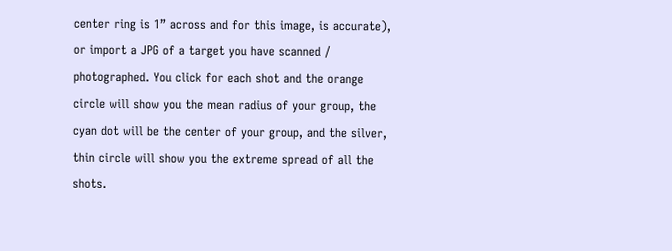center ring is 1” across and for this image, is accurate), or import a JPG of a target you have scanned / photographed. You click for each shot and the orange circle will show you the mean radius of your group, the cyan dot will be the center of your group, and the silver, thin circle will show you the extreme spread of all the shots.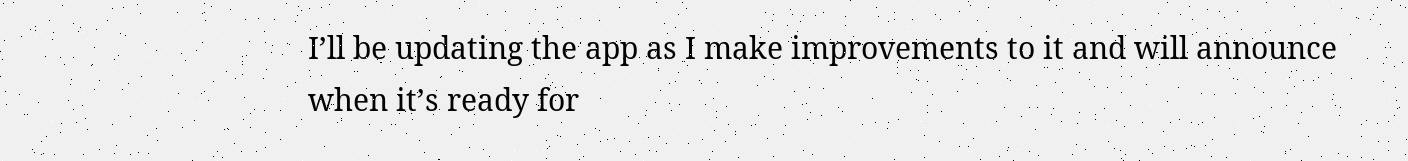I’ll be updating the app as I make improvements to it and will announce when it’s ready for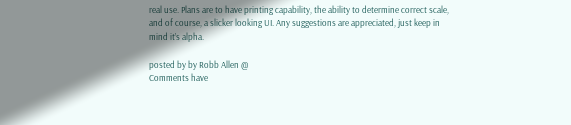real use. Plans are to have printing capability, the ability to determine correct scale, and of course, a slicker looking UI. Any suggestions are appreciated, just keep in mind it’s alpha.

posted by by Robb Allen @
Comments have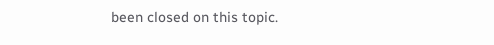been closed on this topic.